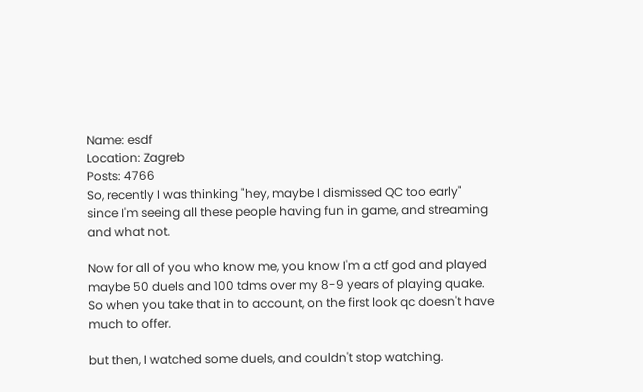Name: esdf
Location: Zagreb
Posts: 4766
So, recently I was thinking "hey, maybe I dismissed QC too early" since I'm seeing all these people having fun in game, and streaming and what not.

Now for all of you who know me, you know I'm a ctf god and played maybe 50 duels and 100 tdms over my 8-9 years of playing quake. So when you take that in to account, on the first look qc doesn't have much to offer.

but then, I watched some duels, and couldn't stop watching.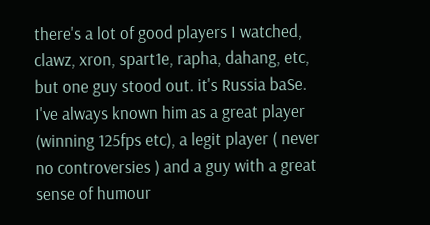there's a lot of good players I watched, clawz, xron, spart1e, rapha, dahang, etc, but one guy stood out. it's Russia baSe. I've always known him as a great player (winning 125fps etc), a legit player ( never no controversies ) and a guy with a great sense of humour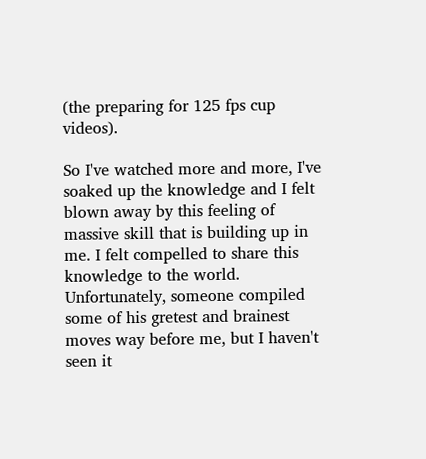(the preparing for 125 fps cup videos).

So I've watched more and more, I've soaked up the knowledge and I felt blown away by this feeling of massive skill that is building up in me. I felt compelled to share this knowledge to the world. Unfortunately, someone compiled some of his gretest and brainest moves way before me, but I haven't seen it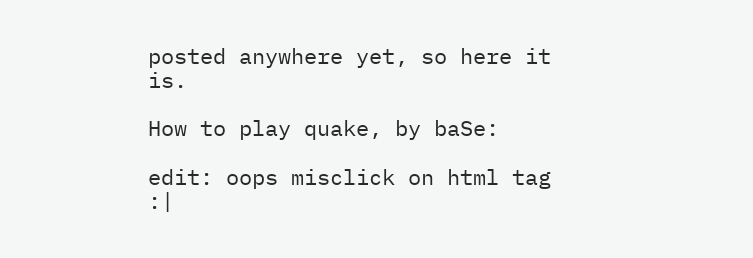posted anywhere yet, so here it is.

How to play quake, by baSe:

edit: oops misclick on html tag :|